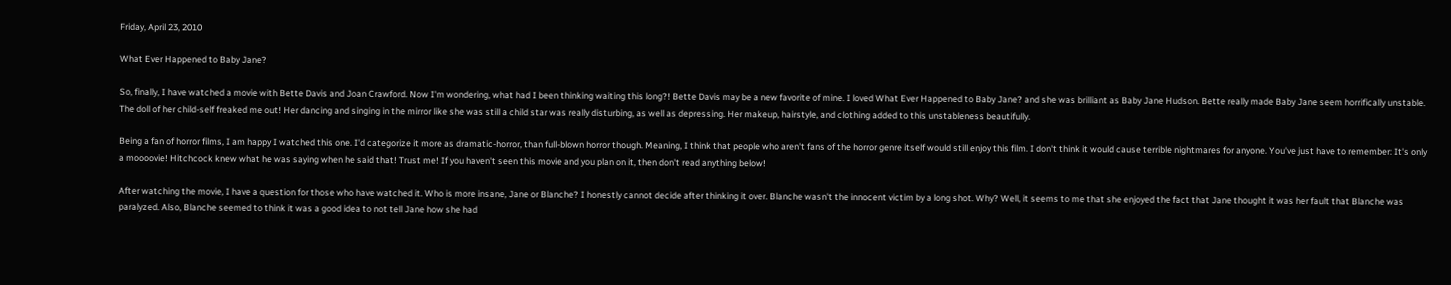Friday, April 23, 2010

What Ever Happened to Baby Jane?

So, finally, I have watched a movie with Bette Davis and Joan Crawford. Now I'm wondering, what had I been thinking waiting this long?! Bette Davis may be a new favorite of mine. I loved What Ever Happened to Baby Jane? and she was brilliant as Baby Jane Hudson. Bette really made Baby Jane seem horrifically unstable. The doll of her child-self freaked me out! Her dancing and singing in the mirror like she was still a child star was really disturbing, as well as depressing. Her makeup, hairstyle, and clothing added to this unstableness beautifully.

Being a fan of horror films, I am happy I watched this one. I'd categorize it more as dramatic-horror, than full-blown horror though. Meaning, I think that people who aren't fans of the horror genre itself would still enjoy this film. I don't think it would cause terrible nightmares for anyone. You've just have to remember: It's only a moooovie! Hitchcock knew what he was saying when he said that! Trust me! If you haven't seen this movie and you plan on it, then don't read anything below!

After watching the movie, I have a question for those who have watched it. Who is more insane, Jane or Blanche? I honestly cannot decide after thinking it over. Blanche wasn't the innocent victim by a long shot. Why? Well, it seems to me that she enjoyed the fact that Jane thought it was her fault that Blanche was paralyzed. Also, Blanche seemed to think it was a good idea to not tell Jane how she had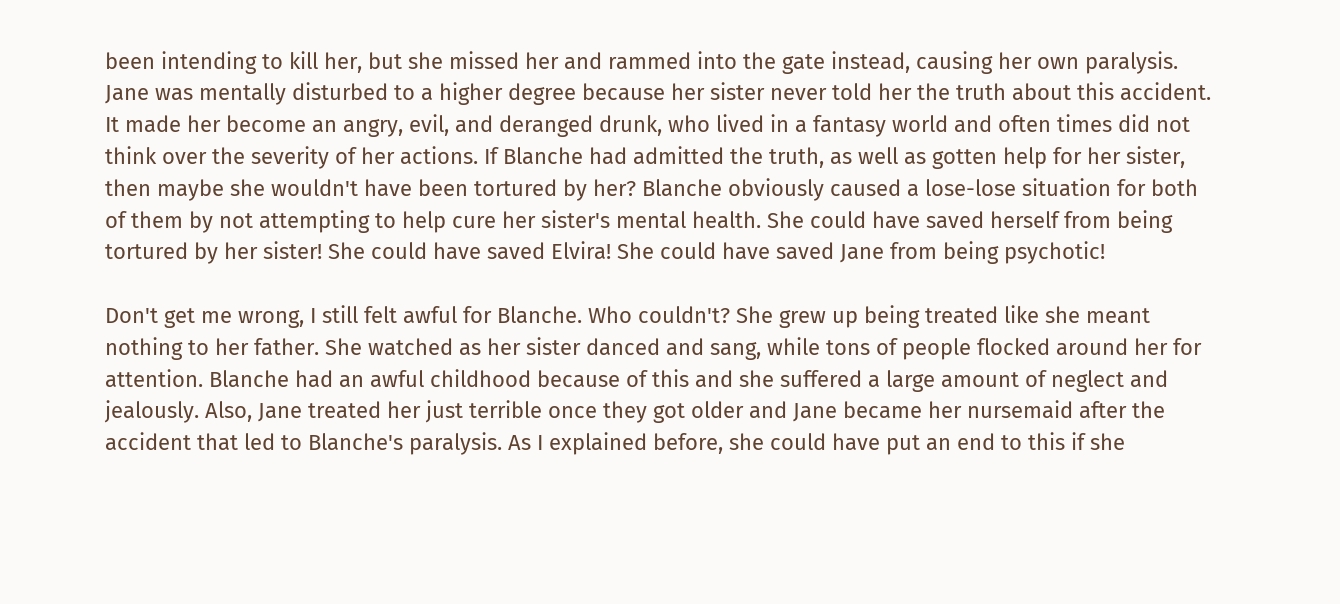been intending to kill her, but she missed her and rammed into the gate instead, causing her own paralysis. Jane was mentally disturbed to a higher degree because her sister never told her the truth about this accident. It made her become an angry, evil, and deranged drunk, who lived in a fantasy world and often times did not think over the severity of her actions. If Blanche had admitted the truth, as well as gotten help for her sister, then maybe she wouldn't have been tortured by her? Blanche obviously caused a lose-lose situation for both of them by not attempting to help cure her sister's mental health. She could have saved herself from being tortured by her sister! She could have saved Elvira! She could have saved Jane from being psychotic!

Don't get me wrong, I still felt awful for Blanche. Who couldn't? She grew up being treated like she meant nothing to her father. She watched as her sister danced and sang, while tons of people flocked around her for attention. Blanche had an awful childhood because of this and she suffered a large amount of neglect and jealously. Also, Jane treated her just terrible once they got older and Jane became her nursemaid after the accident that led to Blanche's paralysis. As I explained before, she could have put an end to this if she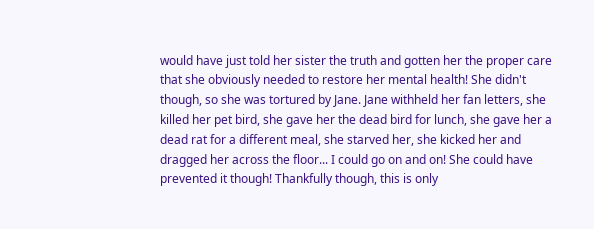would have just told her sister the truth and gotten her the proper care that she obviously needed to restore her mental health! She didn't though, so she was tortured by Jane. Jane withheld her fan letters, she killed her pet bird, she gave her the dead bird for lunch, she gave her a dead rat for a different meal, she starved her, she kicked her and dragged her across the floor... I could go on and on! She could have prevented it though! Thankfully though, this is only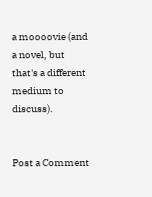a moooovie (and a novel, but that's a different medium to discuss).


Post a Comment